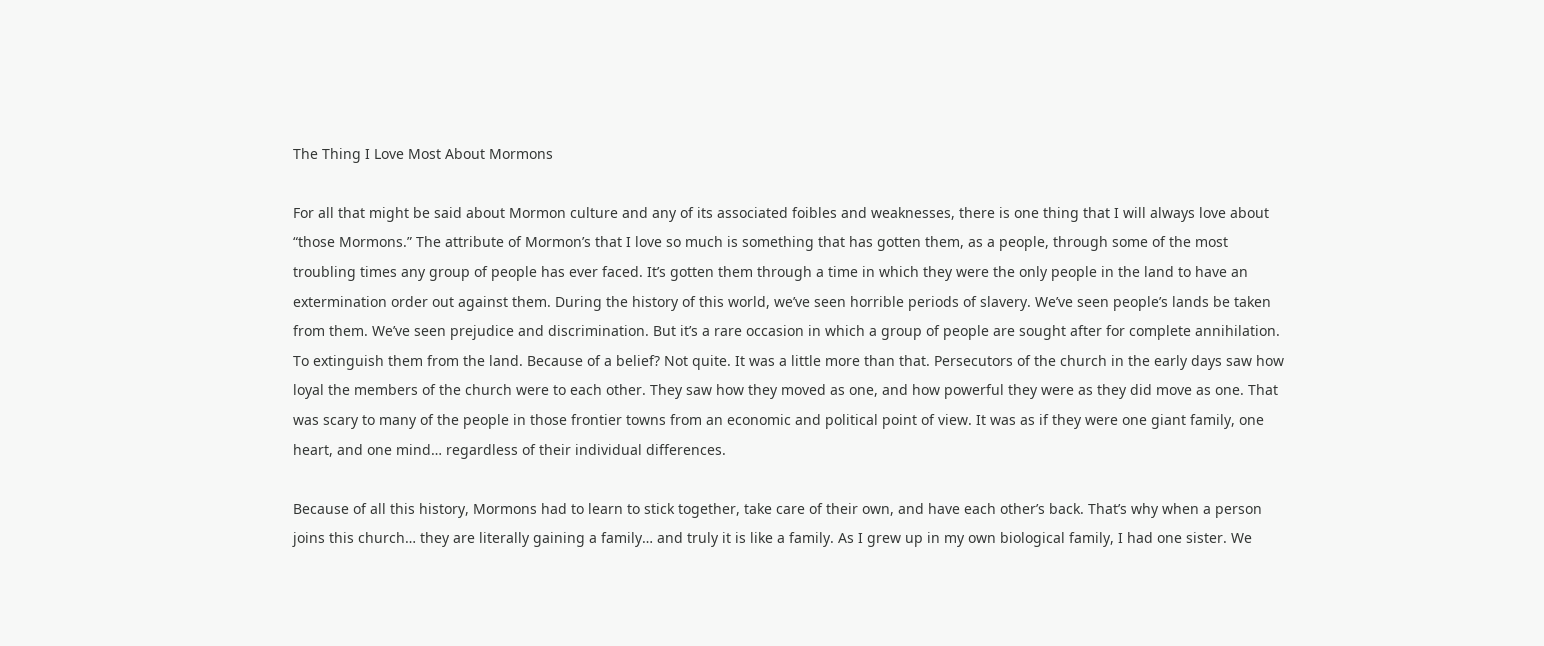The Thing I Love Most About Mormons

For all that might be said about Mormon culture and any of its associated foibles and weaknesses, there is one thing that I will always love about “those Mormons.” The attribute of Mormon’s that I love so much is something that has gotten them, as a people, through some of the most troubling times any group of people has ever faced. It’s gotten them through a time in which they were the only people in the land to have an extermination order out against them. During the history of this world, we’ve seen horrible periods of slavery. We’ve seen people’s lands be taken from them. We’ve seen prejudice and discrimination. But it’s a rare occasion in which a group of people are sought after for complete annihilation. To extinguish them from the land. Because of a belief? Not quite. It was a little more than that. Persecutors of the church in the early days saw how loyal the members of the church were to each other. They saw how they moved as one, and how powerful they were as they did move as one. That was scary to many of the people in those frontier towns from an economic and political point of view. It was as if they were one giant family, one heart, and one mind… regardless of their individual differences.

Because of all this history, Mormons had to learn to stick together, take care of their own, and have each other’s back. That’s why when a person joins this church… they are literally gaining a family… and truly it is like a family. As I grew up in my own biological family, I had one sister. We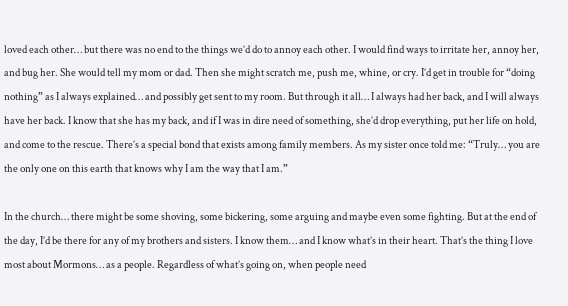loved each other… but there was no end to the things we’d do to annoy each other. I would find ways to irritate her, annoy her, and bug her. She would tell my mom or dad. Then she might scratch me, push me, whine, or cry. I’d get in trouble for “doing nothing” as I always explained… and possibly get sent to my room. But through it all… I always had her back, and I will always have her back. I know that she has my back, and if I was in dire need of something, she’d drop everything, put her life on hold, and come to the rescue. There’s a special bond that exists among family members. As my sister once told me: “Truly… you are the only one on this earth that knows why I am the way that I am.”

In the church… there might be some shoving, some bickering, some arguing and maybe even some fighting. But at the end of the day, I’d be there for any of my brothers and sisters. I know them… and I know what’s in their heart. That’s the thing I love most about Mormons… as a people. Regardless of what’s going on, when people need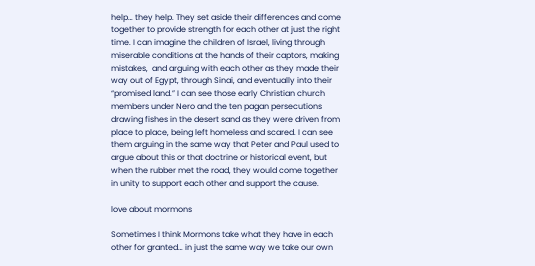help… they help. They set aside their differences and come together to provide strength for each other at just the right time. I can imagine the children of Israel, living through miserable conditions at the hands of their captors, making mistakes,  and arguing with each other as they made their way out of Egypt, through Sinai, and eventually into their “promised land.” I can see those early Christian church members under Nero and the ten pagan persecutions drawing fishes in the desert sand as they were driven from place to place, being left homeless and scared. I can see them arguing in the same way that Peter and Paul used to argue about this or that doctrine or historical event, but when the rubber met the road, they would come together in unity to support each other and support the cause.

love about mormons

Sometimes I think Mormons take what they have in each other for granted… in just the same way we take our own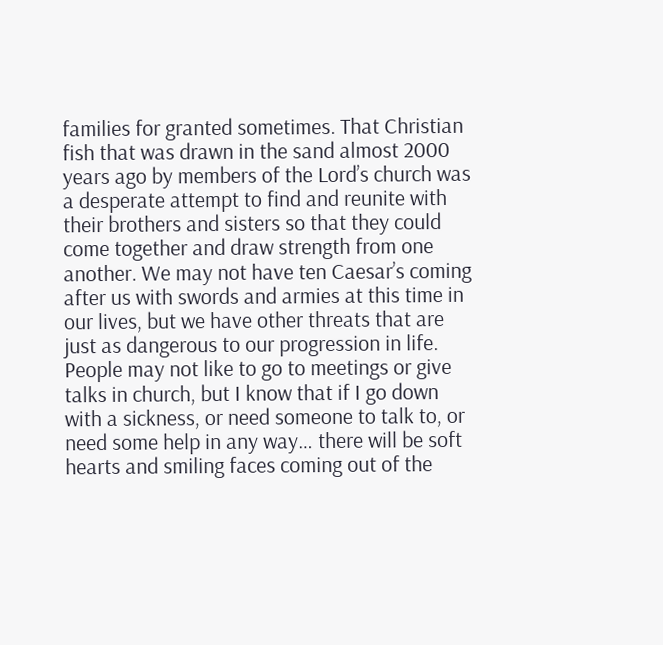families for granted sometimes. That Christian fish that was drawn in the sand almost 2000 years ago by members of the Lord’s church was a desperate attempt to find and reunite with their brothers and sisters so that they could come together and draw strength from one another. We may not have ten Caesar’s coming after us with swords and armies at this time in our lives, but we have other threats that are just as dangerous to our progression in life. People may not like to go to meetings or give talks in church, but I know that if I go down with a sickness, or need someone to talk to, or need some help in any way… there will be soft hearts and smiling faces coming out of the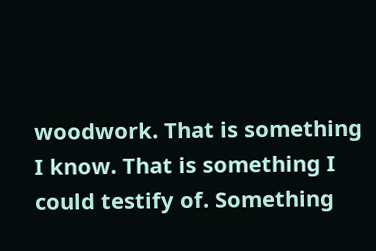woodwork. That is something I know. That is something I could testify of. Something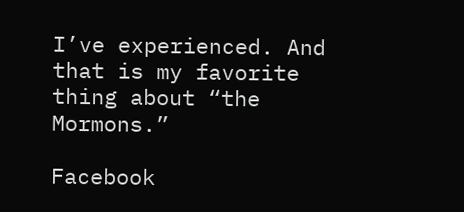I’ve experienced. And that is my favorite thing about “the Mormons.”

Facebook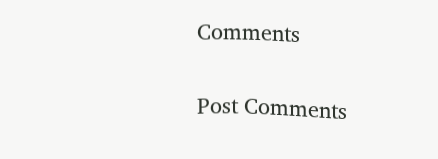Comments

Post Comments